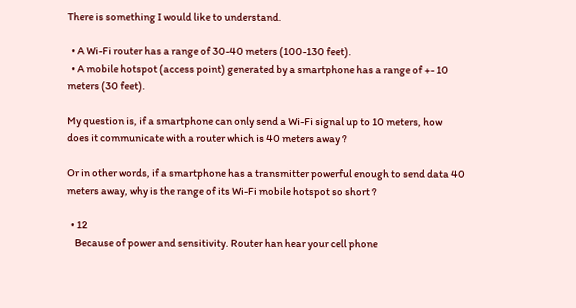There is something I would like to understand.

  • A Wi-Fi router has a range of 30-40 meters (100-130 feet).
  • A mobile hotspot (access point) generated by a smartphone has a range of +- 10 meters (30 feet).

My question is, if a smartphone can only send a Wi-Fi signal up to 10 meters, how does it communicate with a router which is 40 meters away ?

Or in other words, if a smartphone has a transmitter powerful enough to send data 40 meters away, why is the range of its Wi-Fi mobile hotspot so short ?

  • 12
    Because of power and sensitivity. Router han hear your cell phone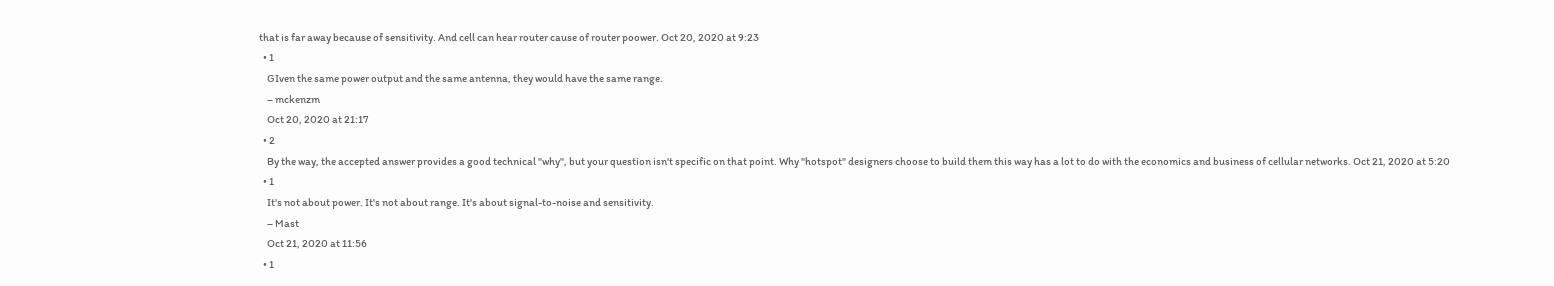that is far away because of sensitivity. And cell can hear router cause of router poower. Oct 20, 2020 at 9:23
  • 1
    GIven the same power output and the same antenna, they would have the same range.
    – mckenzm
    Oct 20, 2020 at 21:17
  • 2
    By the way, the accepted answer provides a good technical "why", but your question isn't specific on that point. Why "hotspot" designers choose to build them this way has a lot to do with the economics and business of cellular networks. Oct 21, 2020 at 5:20
  • 1
    It's not about power. It's not about range. It's about signal-to-noise and sensitivity.
    – Mast
    Oct 21, 2020 at 11:56
  • 1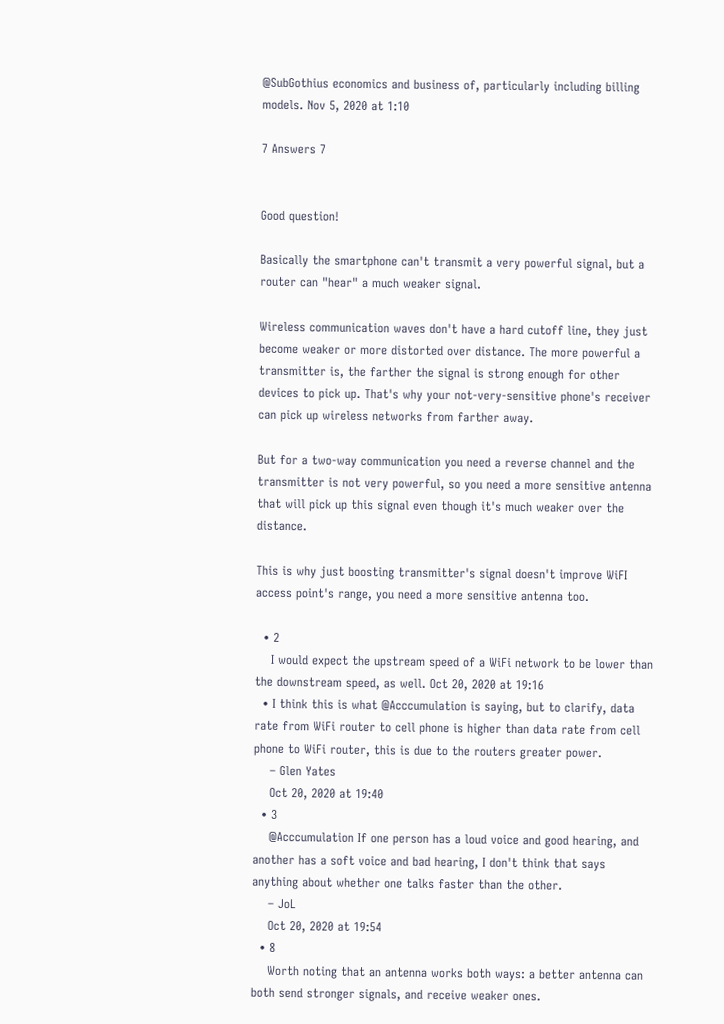@SubGothius economics and business of, particularly including billing models. Nov 5, 2020 at 1:10

7 Answers 7


Good question!

Basically the smartphone can't transmit a very powerful signal, but a router can "hear" a much weaker signal.

Wireless communication waves don't have a hard cutoff line, they just become weaker or more distorted over distance. The more powerful a transmitter is, the farther the signal is strong enough for other devices to pick up. That's why your not-very-sensitive phone's receiver can pick up wireless networks from farther away.

But for a two-way communication you need a reverse channel and the transmitter is not very powerful, so you need a more sensitive antenna that will pick up this signal even though it's much weaker over the distance.

This is why just boosting transmitter's signal doesn't improve WiFI access point's range, you need a more sensitive antenna too.

  • 2
    I would expect the upstream speed of a WiFi network to be lower than the downstream speed, as well. Oct 20, 2020 at 19:16
  • I think this is what @Acccumulation is saying, but to clarify, data rate from WiFi router to cell phone is higher than data rate from cell phone to WiFi router, this is due to the routers greater power.
    – Glen Yates
    Oct 20, 2020 at 19:40
  • 3
    @Acccumulation If one person has a loud voice and good hearing, and another has a soft voice and bad hearing, I don't think that says anything about whether one talks faster than the other.
    – JoL
    Oct 20, 2020 at 19:54
  • 8
    Worth noting that an antenna works both ways: a better antenna can both send stronger signals, and receive weaker ones.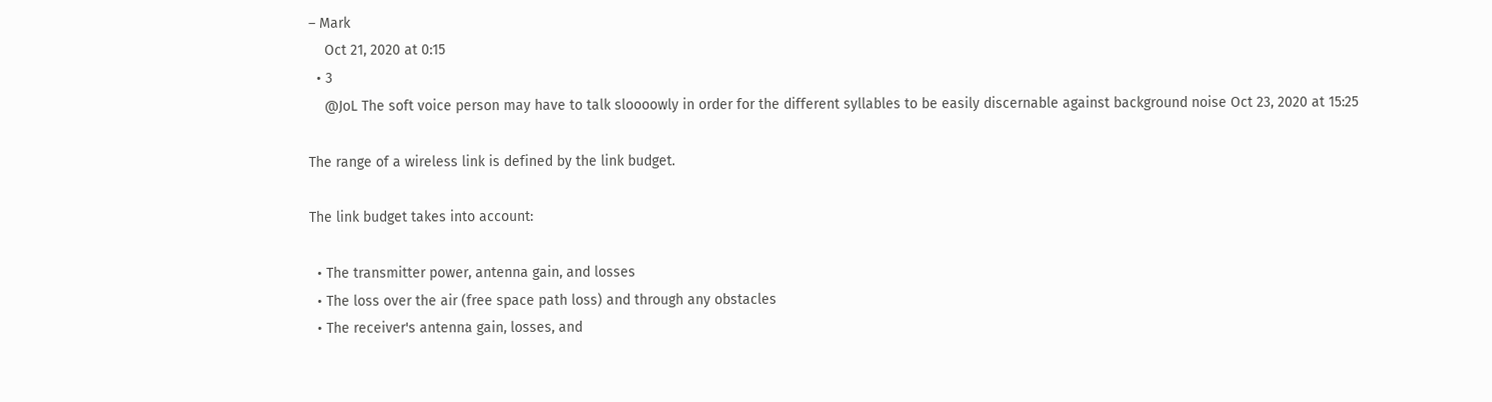– Mark
    Oct 21, 2020 at 0:15
  • 3
    @JoL The soft voice person may have to talk sloooowly in order for the different syllables to be easily discernable against background noise Oct 23, 2020 at 15:25

The range of a wireless link is defined by the link budget.

The link budget takes into account:

  • The transmitter power, antenna gain, and losses
  • The loss over the air (free space path loss) and through any obstacles
  • The receiver's antenna gain, losses, and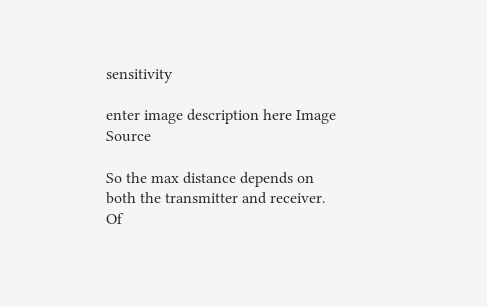sensitivity

enter image description here Image Source

So the max distance depends on both the transmitter and receiver. Of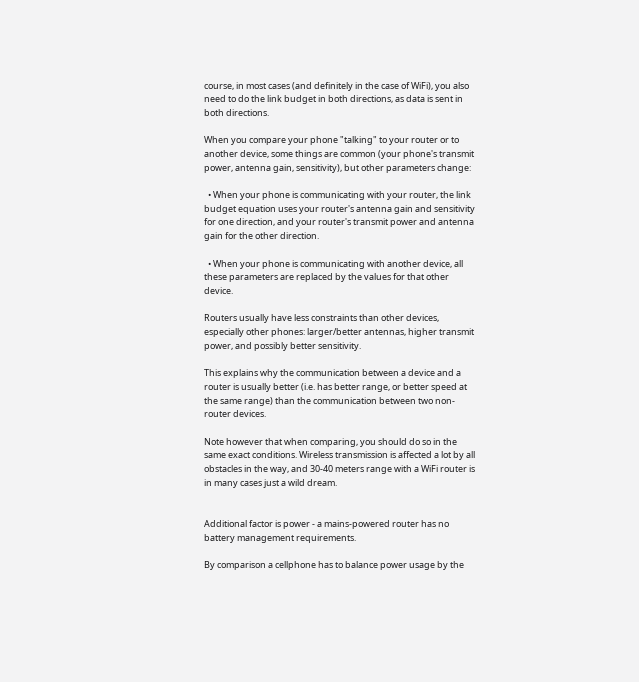course, in most cases (and definitely in the case of WiFi), you also need to do the link budget in both directions, as data is sent in both directions.

When you compare your phone "talking" to your router or to another device, some things are common (your phone's transmit power, antenna gain, sensitivity), but other parameters change:

  • When your phone is communicating with your router, the link budget equation uses your router's antenna gain and sensitivity for one direction, and your router's transmit power and antenna gain for the other direction.

  • When your phone is communicating with another device, all these parameters are replaced by the values for that other device.

Routers usually have less constraints than other devices, especially other phones: larger/better antennas, higher transmit power, and possibly better sensitivity.

This explains why the communication between a device and a router is usually better (i.e. has better range, or better speed at the same range) than the communication between two non-router devices.

Note however that when comparing, you should do so in the same exact conditions. Wireless transmission is affected a lot by all obstacles in the way, and 30-40 meters range with a WiFi router is in many cases just a wild dream.


Additional factor is power - a mains-powered router has no battery management requirements.

By comparison a cellphone has to balance power usage by the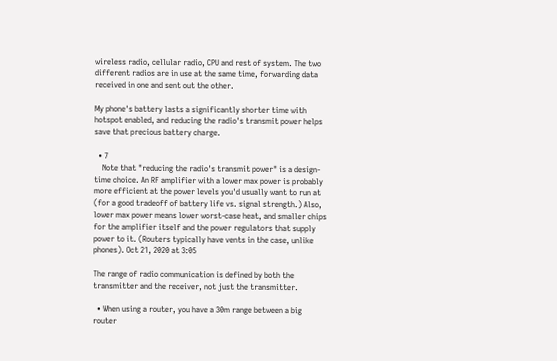wireless radio, cellular radio, CPU and rest of system. The two different radios are in use at the same time, forwarding data received in one and sent out the other.

My phone's battery lasts a significantly shorter time with hotspot enabled, and reducing the radio's transmit power helps save that precious battery charge.

  • 7
    Note that "reducing the radio's transmit power" is a design-time choice. An RF amplifier with a lower max power is probably more efficient at the power levels you'd usually want to run at (for a good tradeoff of battery life vs. signal strength.) Also, lower max power means lower worst-case heat, and smaller chips for the amplifier itself and the power regulators that supply power to it. (Routers typically have vents in the case, unlike phones). Oct 21, 2020 at 3:05

The range of radio communication is defined by both the transmitter and the receiver, not just the transmitter.

  • When using a router, you have a 30m range between a big router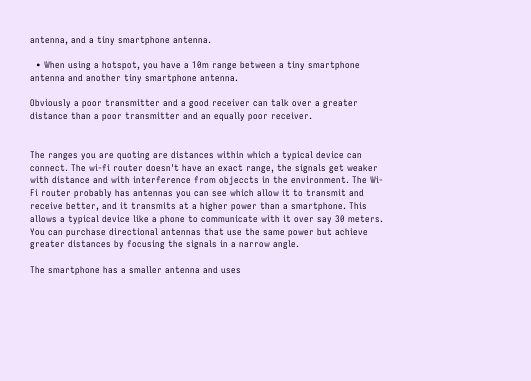antenna, and a tiny smartphone antenna.

  • When using a hotspot, you have a 10m range between a tiny smartphone antenna and another tiny smartphone antenna.

Obviously a poor transmitter and a good receiver can talk over a greater distance than a poor transmitter and an equally poor receiver.


The ranges you are quoting are distances within which a typical device can connect. The wi-fi router doesn't have an exact range, the signals get weaker with distance and with interference from objeccts in the environment. The Wi-Fi router probably has antennas you can see which allow it to transmit and receive better, and it transmits at a higher power than a smartphone. This allows a typical device like a phone to communicate with it over say 30 meters. You can purchase directional antennas that use the same power but achieve greater distances by focusing the signals in a narrow angle.

The smartphone has a smaller antenna and uses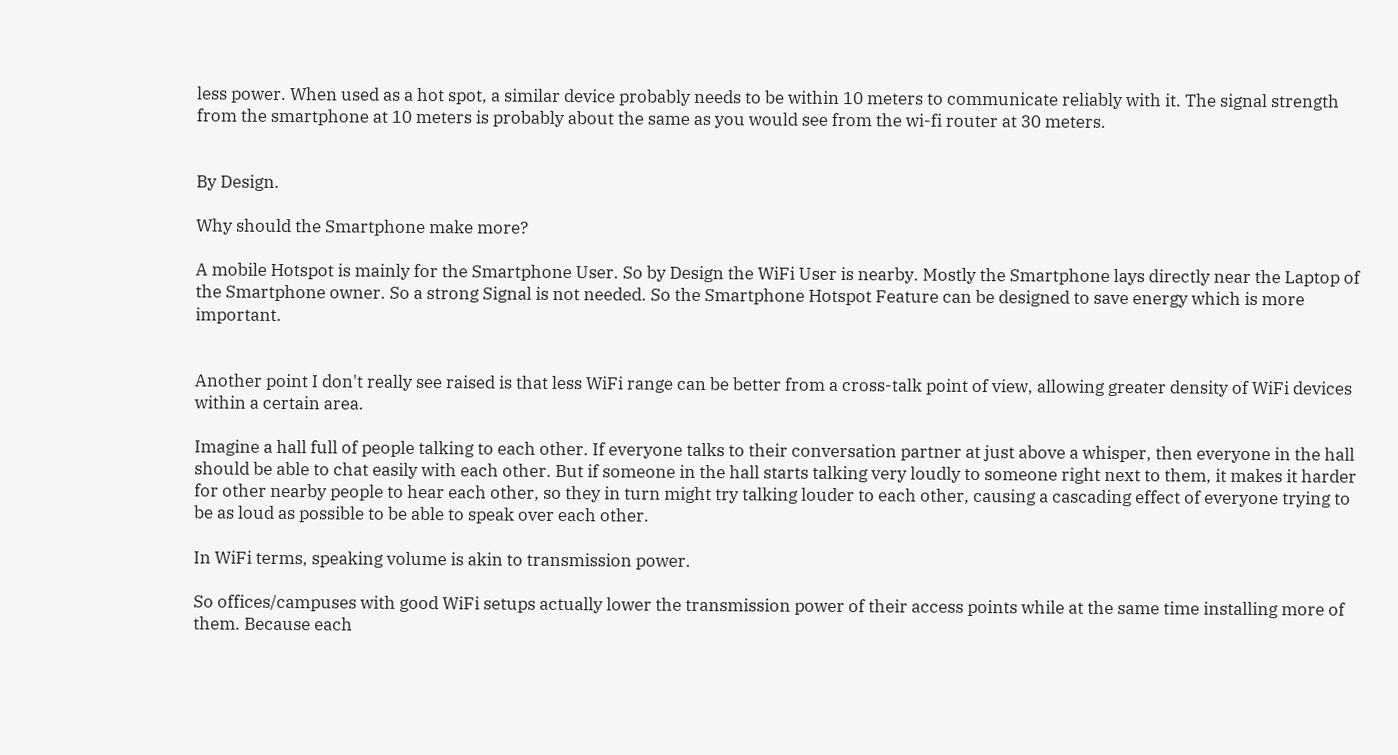less power. When used as a hot spot, a similar device probably needs to be within 10 meters to communicate reliably with it. The signal strength from the smartphone at 10 meters is probably about the same as you would see from the wi-fi router at 30 meters.


By Design.

Why should the Smartphone make more?

A mobile Hotspot is mainly for the Smartphone User. So by Design the WiFi User is nearby. Mostly the Smartphone lays directly near the Laptop of the Smartphone owner. So a strong Signal is not needed. So the Smartphone Hotspot Feature can be designed to save energy which is more important.


Another point I don't really see raised is that less WiFi range can be better from a cross-talk point of view, allowing greater density of WiFi devices within a certain area.

Imagine a hall full of people talking to each other. If everyone talks to their conversation partner at just above a whisper, then everyone in the hall should be able to chat easily with each other. But if someone in the hall starts talking very loudly to someone right next to them, it makes it harder for other nearby people to hear each other, so they in turn might try talking louder to each other, causing a cascading effect of everyone trying to be as loud as possible to be able to speak over each other.

In WiFi terms, speaking volume is akin to transmission power.

So offices/campuses with good WiFi setups actually lower the transmission power of their access points while at the same time installing more of them. Because each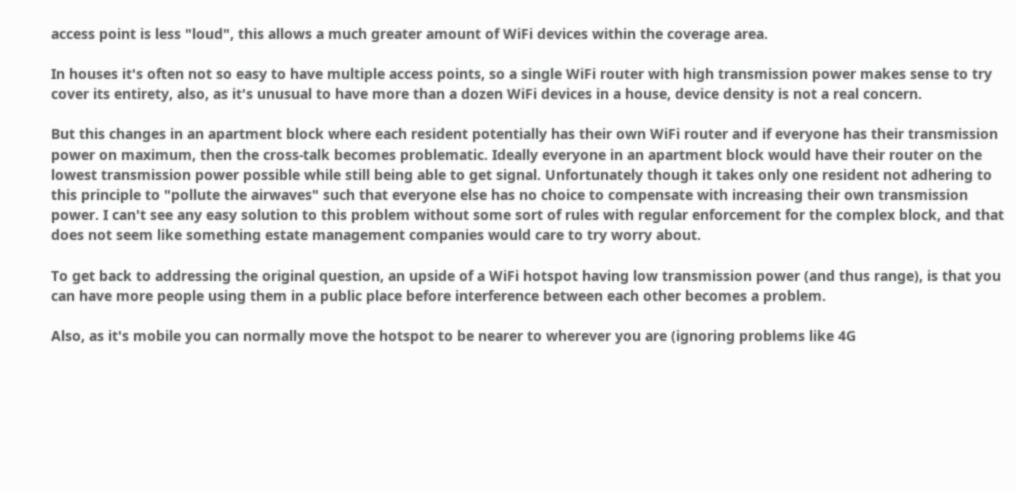access point is less "loud", this allows a much greater amount of WiFi devices within the coverage area.

In houses it's often not so easy to have multiple access points, so a single WiFi router with high transmission power makes sense to try cover its entirety, also, as it's unusual to have more than a dozen WiFi devices in a house, device density is not a real concern.

But this changes in an apartment block where each resident potentially has their own WiFi router and if everyone has their transmission power on maximum, then the cross-talk becomes problematic. Ideally everyone in an apartment block would have their router on the lowest transmission power possible while still being able to get signal. Unfortunately though it takes only one resident not adhering to this principle to "pollute the airwaves" such that everyone else has no choice to compensate with increasing their own transmission power. I can't see any easy solution to this problem without some sort of rules with regular enforcement for the complex block, and that does not seem like something estate management companies would care to try worry about.

To get back to addressing the original question, an upside of a WiFi hotspot having low transmission power (and thus range), is that you can have more people using them in a public place before interference between each other becomes a problem.

Also, as it's mobile you can normally move the hotspot to be nearer to wherever you are (ignoring problems like 4G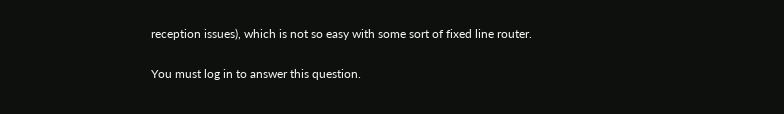reception issues), which is not so easy with some sort of fixed line router.

You must log in to answer this question.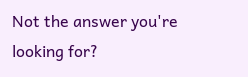Not the answer you're looking for?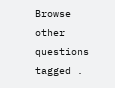Browse other questions tagged .